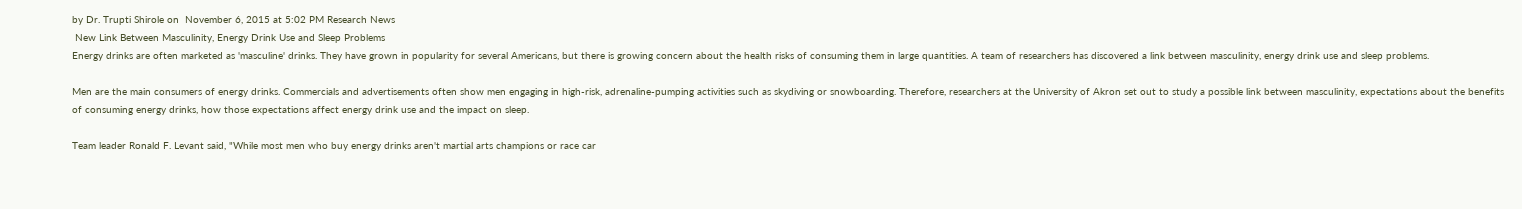by Dr. Trupti Shirole on  November 6, 2015 at 5:02 PM Research News
 New Link Between Masculinity, Energy Drink Use and Sleep Problems
Energy drinks are often marketed as 'masculine' drinks. They have grown in popularity for several Americans, but there is growing concern about the health risks of consuming them in large quantities. A team of researchers has discovered a link between masculinity, energy drink use and sleep problems.

Men are the main consumers of energy drinks. Commercials and advertisements often show men engaging in high-risk, adrenaline-pumping activities such as skydiving or snowboarding. Therefore, researchers at the University of Akron set out to study a possible link between masculinity, expectations about the benefits of consuming energy drinks, how those expectations affect energy drink use and the impact on sleep.

Team leader Ronald F. Levant said, "While most men who buy energy drinks aren't martial arts champions or race car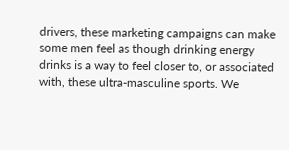drivers, these marketing campaigns can make some men feel as though drinking energy drinks is a way to feel closer to, or associated with, these ultra-masculine sports. We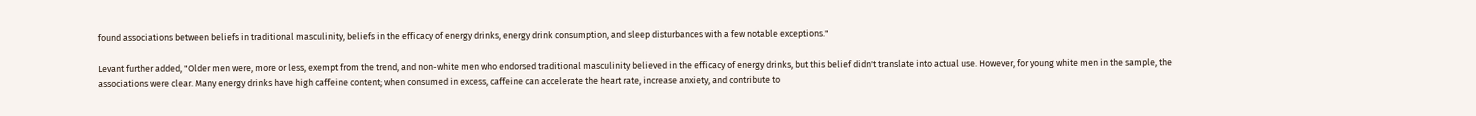found associations between beliefs in traditional masculinity, beliefs in the efficacy of energy drinks, energy drink consumption, and sleep disturbances with a few notable exceptions."

Levant further added, "Older men were, more or less, exempt from the trend, and non-white men who endorsed traditional masculinity believed in the efficacy of energy drinks, but this belief didn't translate into actual use. However, for young white men in the sample, the associations were clear. Many energy drinks have high caffeine content; when consumed in excess, caffeine can accelerate the heart rate, increase anxiety, and contribute to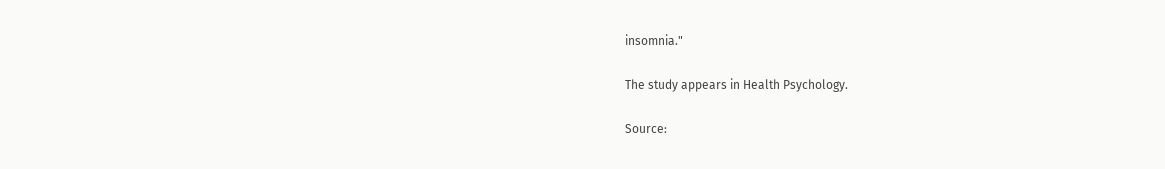insomnia."

The study appears in Health Psychology.

Source: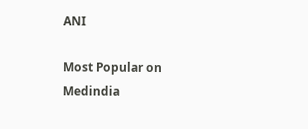ANI

Most Popular on Medindia